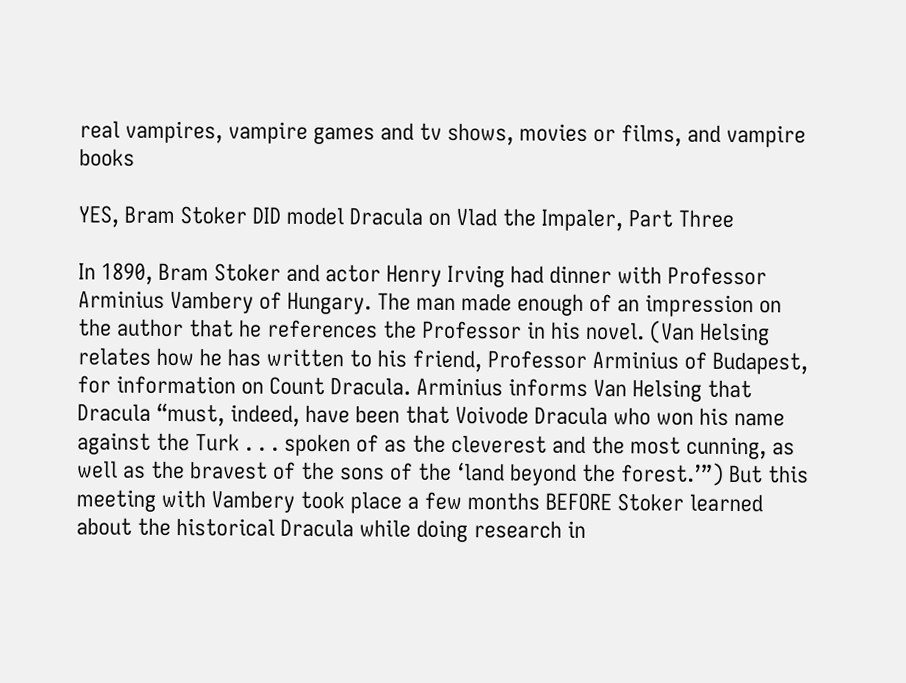real vampires, vampire games and tv shows, movies or films, and vampire books

YES, Bram Stoker DID model Dracula on Vlad the Impaler, Part Three

In 1890, Bram Stoker and actor Henry Irving had dinner with Professor Arminius Vambery of Hungary. The man made enough of an impression on the author that he references the Professor in his novel. (Van Helsing relates how he has written to his friend, Professor Arminius of Budapest, for information on Count Dracula. Arminius informs Van Helsing that Dracula “must, indeed, have been that Voivode Dracula who won his name against the Turk . . . spoken of as the cleverest and the most cunning, as well as the bravest of the sons of the ‘land beyond the forest.’”) But this meeting with Vambery took place a few months BEFORE Stoker learned about the historical Dracula while doing research in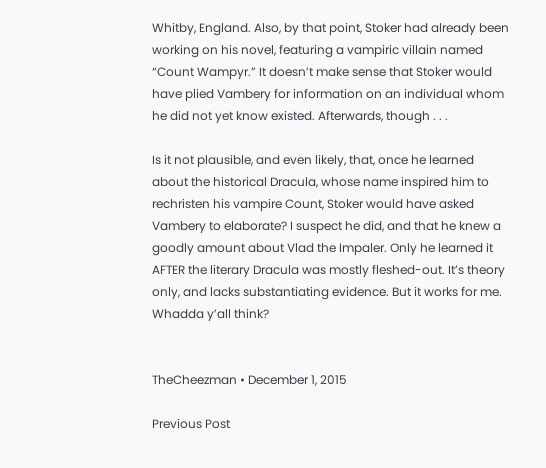Whitby, England. Also, by that point, Stoker had already been working on his novel, featuring a vampiric villain named “Count Wampyr.” It doesn’t make sense that Stoker would have plied Vambery for information on an individual whom he did not yet know existed. Afterwards, though . . .

Is it not plausible, and even likely, that, once he learned about the historical Dracula, whose name inspired him to rechristen his vampire Count, Stoker would have asked Vambery to elaborate? I suspect he did, and that he knew a goodly amount about Vlad the Impaler. Only he learned it AFTER the literary Dracula was mostly fleshed-out. It’s theory only, and lacks substantiating evidence. But it works for me. Whadda y’all think?


TheCheezman • December 1, 2015

Previous Post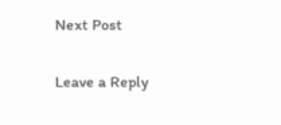Next Post

Leave a Reply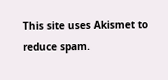This site uses Akismet to reduce spam.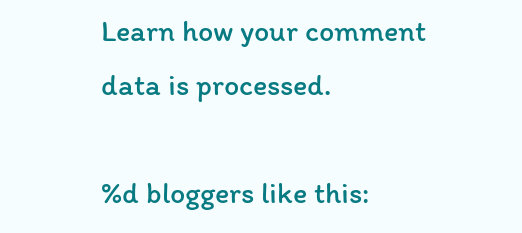Learn how your comment data is processed.

%d bloggers like this: